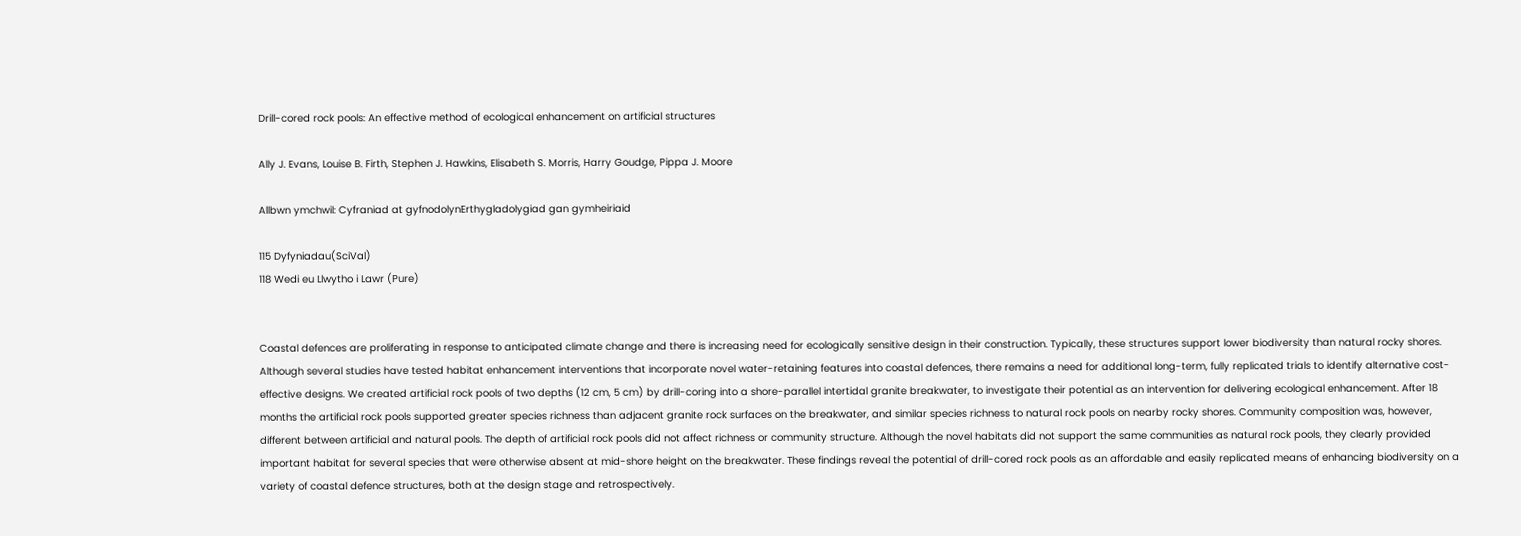Drill-cored rock pools: An effective method of ecological enhancement on artificial structures

Ally J. Evans, Louise B. Firth, Stephen J. Hawkins, Elisabeth S. Morris, Harry Goudge, Pippa J. Moore

Allbwn ymchwil: Cyfraniad at gyfnodolynErthygladolygiad gan gymheiriaid

115 Dyfyniadau(SciVal)
118 Wedi eu Llwytho i Lawr (Pure)


Coastal defences are proliferating in response to anticipated climate change and there is increasing need for ecologically sensitive design in their construction. Typically, these structures support lower biodiversity than natural rocky shores. Although several studies have tested habitat enhancement interventions that incorporate novel water-retaining features into coastal defences, there remains a need for additional long-term, fully replicated trials to identify alternative cost-effective designs. We created artificial rock pools of two depths (12 cm, 5 cm) by drill-coring into a shore-parallel intertidal granite breakwater, to investigate their potential as an intervention for delivering ecological enhancement. After 18 months the artificial rock pools supported greater species richness than adjacent granite rock surfaces on the breakwater, and similar species richness to natural rock pools on nearby rocky shores. Community composition was, however, different between artificial and natural pools. The depth of artificial rock pools did not affect richness or community structure. Although the novel habitats did not support the same communities as natural rock pools, they clearly provided important habitat for several species that were otherwise absent at mid-shore height on the breakwater. These findings reveal the potential of drill-cored rock pools as an affordable and easily replicated means of enhancing biodiversity on a variety of coastal defence structures, both at the design stage and retrospectively.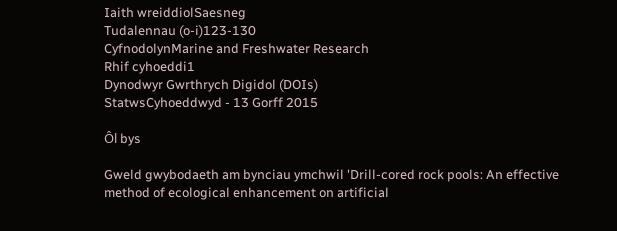Iaith wreiddiolSaesneg
Tudalennau (o-i)123-130
CyfnodolynMarine and Freshwater Research
Rhif cyhoeddi1
Dynodwyr Gwrthrych Digidol (DOIs)
StatwsCyhoeddwyd - 13 Gorff 2015

Ôl bys

Gweld gwybodaeth am bynciau ymchwil 'Drill-cored rock pools: An effective method of ecological enhancement on artificial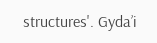structures'. Gyda’i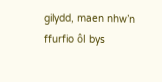gilydd, maen nhw’n ffurfio ôl bys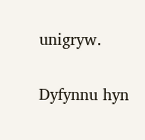unigryw.

Dyfynnu hyn